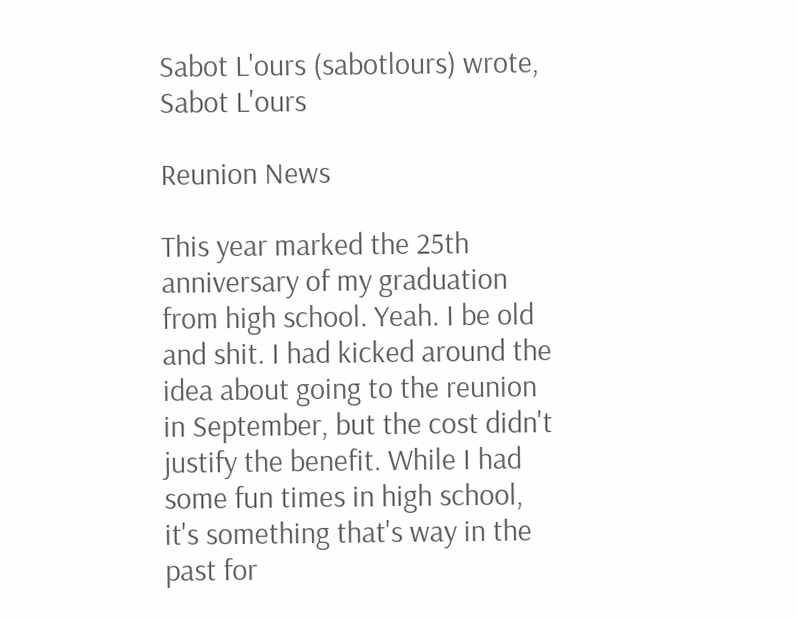Sabot L'ours (sabotlours) wrote,
Sabot L'ours

Reunion News

This year marked the 25th anniversary of my graduation from high school. Yeah. I be old and shit. I had kicked around the idea about going to the reunion in September, but the cost didn't justify the benefit. While I had some fun times in high school, it's something that's way in the past for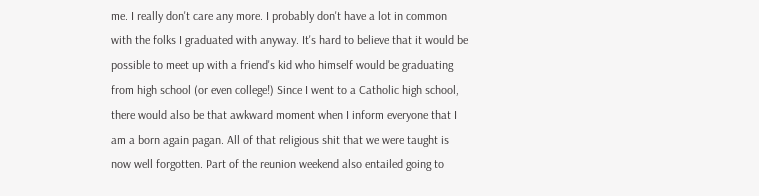me. I really don't care any more. I probably don't have a lot in common with the folks I graduated with anyway. It's hard to believe that it would be possible to meet up with a friend's kid who himself would be graduating from high school (or even college!) Since I went to a Catholic high school, there would also be that awkward moment when I inform everyone that I am a born again pagan. All of that religious shit that we were taught is now well forgotten. Part of the reunion weekend also entailed going to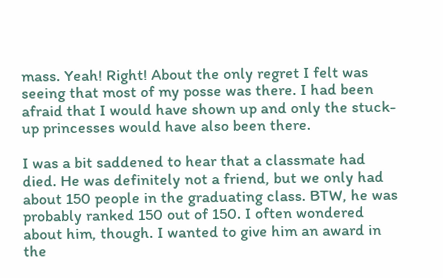mass. Yeah! Right! About the only regret I felt was seeing that most of my posse was there. I had been afraid that I would have shown up and only the stuck-up princesses would have also been there.

I was a bit saddened to hear that a classmate had died. He was definitely not a friend, but we only had about 150 people in the graduating class. BTW, he was probably ranked 150 out of 150. I often wondered about him, though. I wanted to give him an award in the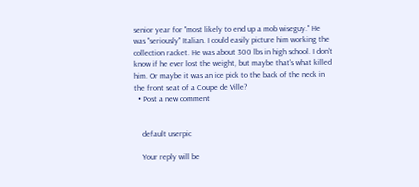senior year for "most likely to end up a mob wiseguy." He was "seriously" Italian. I could easily picture him working the collection racket. He was about 300 lbs in high school. I don't know if he ever lost the weight, but maybe that's what killed him. Or maybe it was an ice pick to the back of the neck in the front seat of a Coupe de Ville?
  • Post a new comment


    default userpic

    Your reply will be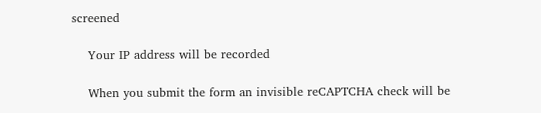screened

    Your IP address will be recorded

    When you submit the form an invisible reCAPTCHA check will be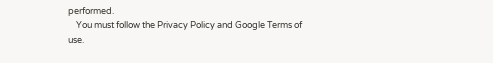performed.
    You must follow the Privacy Policy and Google Terms of use.